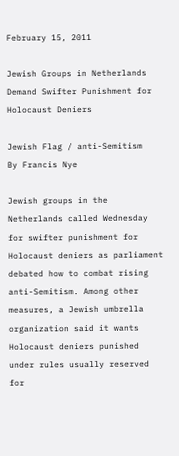February 15, 2011

Jewish Groups in Netherlands Demand Swifter Punishment for Holocaust Deniers

Jewish Flag / anti-Semitism
By Francis Nye

Jewish groups in the Netherlands called Wednesday for swifter punishment for Holocaust deniers as parliament debated how to combat rising anti-Semitism. Among other measures, a Jewish umbrella organization said it wants Holocaust deniers punished under rules usually reserved for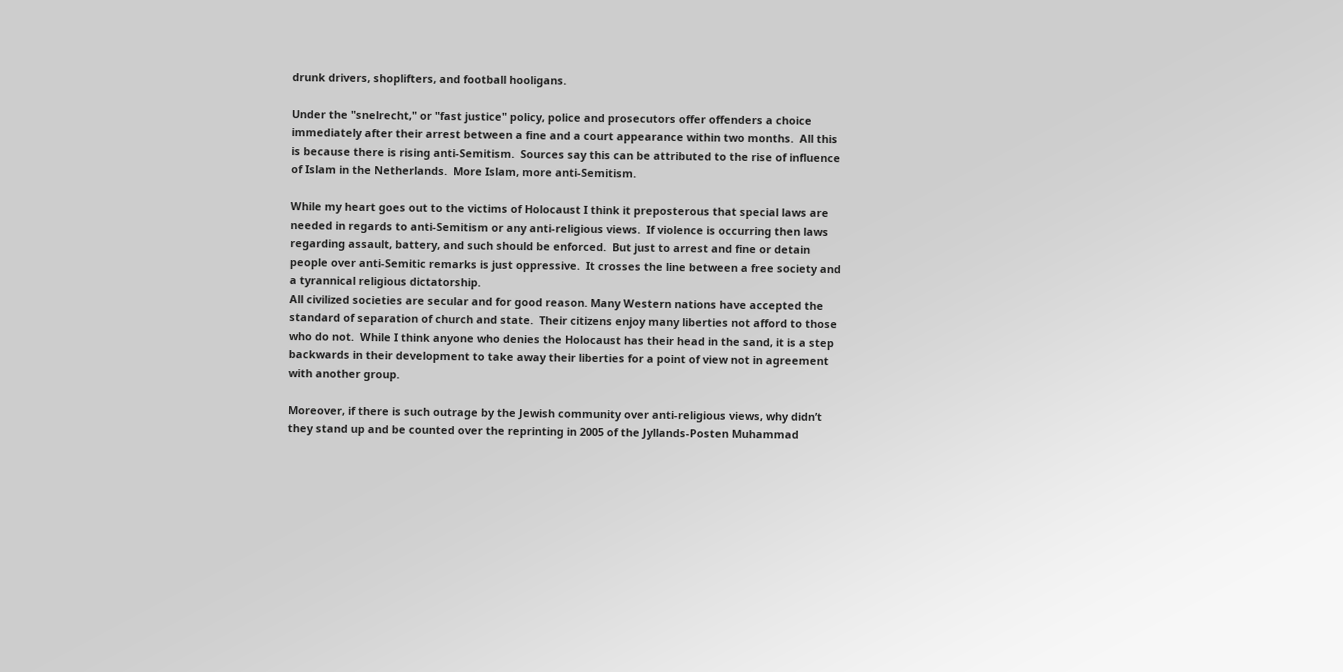drunk drivers, shoplifters, and football hooligans.

Under the "snelrecht," or "fast justice" policy, police and prosecutors offer offenders a choice immediately after their arrest between a fine and a court appearance within two months.  All this is because there is rising anti-Semitism.  Sources say this can be attributed to the rise of influence of Islam in the Netherlands.  More Islam, more anti-Semitism.

While my heart goes out to the victims of Holocaust I think it preposterous that special laws are needed in regards to anti-Semitism or any anti-religious views.  If violence is occurring then laws regarding assault, battery, and such should be enforced.  But just to arrest and fine or detain people over anti-Semitic remarks is just oppressive.  It crosses the line between a free society and a tyrannical religious dictatorship.
All civilized societies are secular and for good reason. Many Western nations have accepted the standard of separation of church and state.  Their citizens enjoy many liberties not afford to those who do not.  While I think anyone who denies the Holocaust has their head in the sand, it is a step backwards in their development to take away their liberties for a point of view not in agreement with another group.

Moreover, if there is such outrage by the Jewish community over anti-religious views, why didn’t they stand up and be counted over the reprinting in 2005 of the Jyllands-Posten Muhammad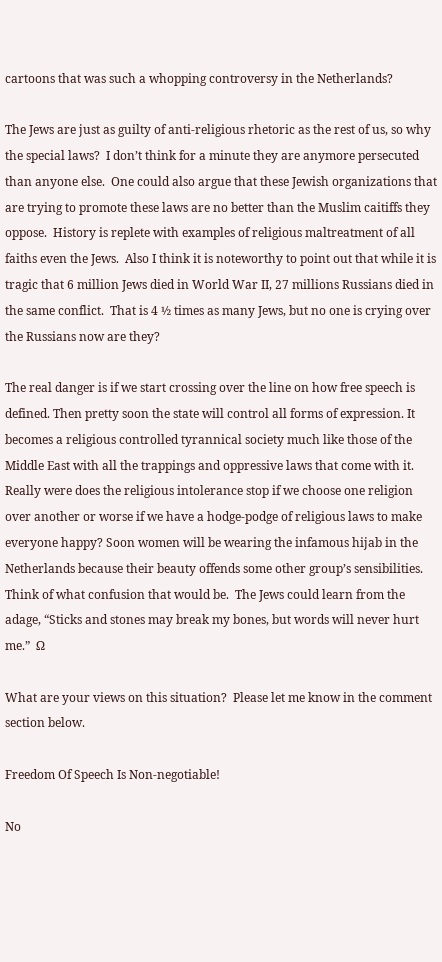cartoons that was such a whopping controversy in the Netherlands?

The Jews are just as guilty of anti-religious rhetoric as the rest of us, so why the special laws?  I don’t think for a minute they are anymore persecuted than anyone else.  One could also argue that these Jewish organizations that are trying to promote these laws are no better than the Muslim caitiffs they oppose.  History is replete with examples of religious maltreatment of all faiths even the Jews.  Also I think it is noteworthy to point out that while it is tragic that 6 million Jews died in World War II, 27 millions Russians died in the same conflict.  That is 4 ½ times as many Jews, but no one is crying over the Russians now are they?

The real danger is if we start crossing over the line on how free speech is defined. Then pretty soon the state will control all forms of expression. It becomes a religious controlled tyrannical society much like those of the Middle East with all the trappings and oppressive laws that come with it.  Really were does the religious intolerance stop if we choose one religion over another or worse if we have a hodge-podge of religious laws to make everyone happy? Soon women will be wearing the infamous hijab in the Netherlands because their beauty offends some other group’s sensibilities.  Think of what confusion that would be.  The Jews could learn from the adage, “Sticks and stones may break my bones, but words will never hurt me.”  Ω

What are your views on this situation?  Please let me know in the comment section below.

Freedom Of Speech Is Non-negotiable!

No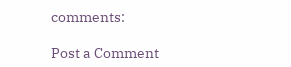comments:

Post a Comment